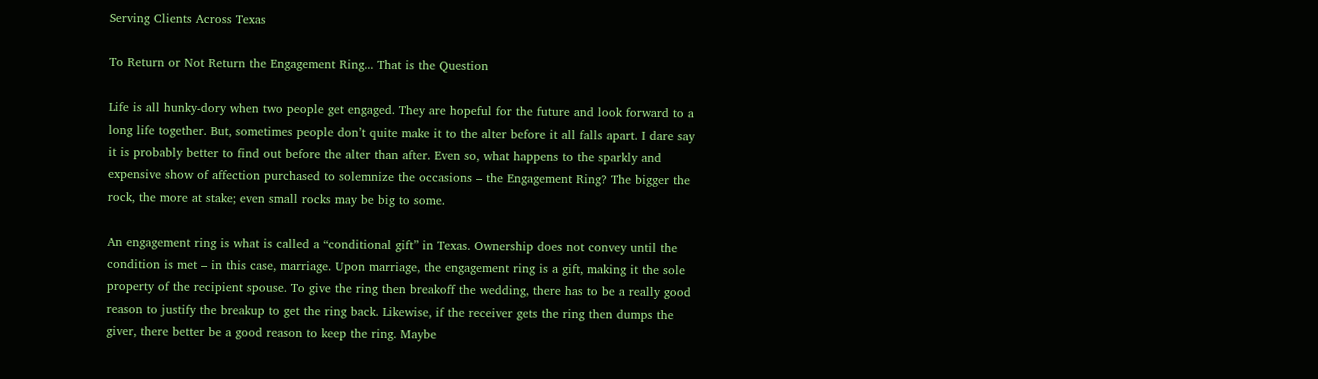Serving Clients Across Texas

To Return or Not Return the Engagement Ring... That is the Question

Life is all hunky-dory when two people get engaged. They are hopeful for the future and look forward to a long life together. But, sometimes people don’t quite make it to the alter before it all falls apart. I dare say it is probably better to find out before the alter than after. Even so, what happens to the sparkly and expensive show of affection purchased to solemnize the occasions – the Engagement Ring? The bigger the rock, the more at stake; even small rocks may be big to some.

An engagement ring is what is called a “conditional gift” in Texas. Ownership does not convey until the condition is met – in this case, marriage. Upon marriage, the engagement ring is a gift, making it the sole property of the recipient spouse. To give the ring then breakoff the wedding, there has to be a really good reason to justify the breakup to get the ring back. Likewise, if the receiver gets the ring then dumps the giver, there better be a good reason to keep the ring. Maybe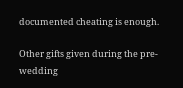documented cheating is enough.

Other gifts given during the pre-wedding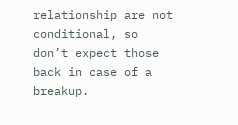relationship are not conditional, so don’t expect those back in case of a breakup.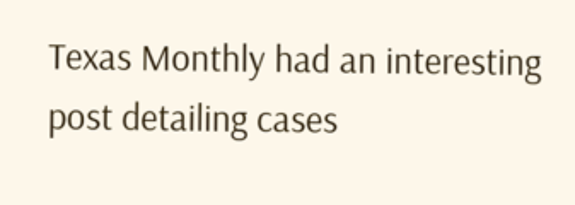Texas Monthly had an interesting post detailing cases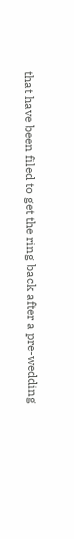that have been filed to get the ring back after a pre-wedding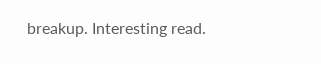breakup. Interesting read.